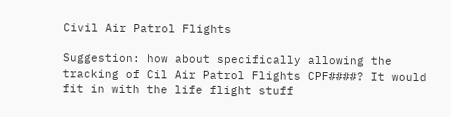Civil Air Patrol Flights

Suggestion: how about specifically allowing the tracking of Cil Air Patrol Flights CPF####? It would fit in with the life flight stuff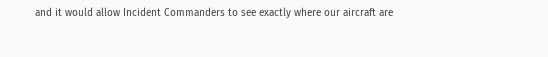and it would allow Incident Commanders to see exactly where our aircraft are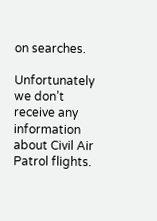on searches.

Unfortunately we don’t receive any information about Civil Air Patrol flights.